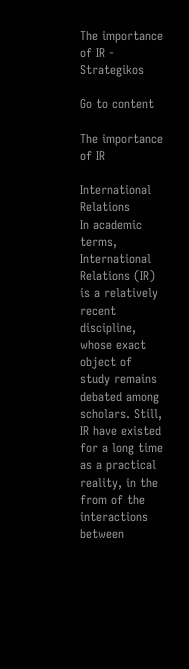The importance of IR - Strategikos

Go to content

The importance of IR

International Relations
In academic terms, International Relations (IR) is a relatively recent discipline, whose exact object of study remains debated among scholars. Still, IR have existed for a long time as a practical reality, in the from of the interactions between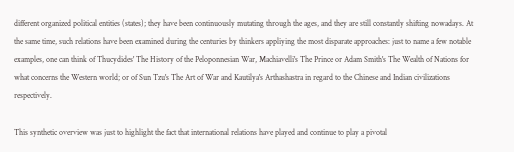different organized political entities (states); they have been continuously mutating through the ages, and they are still constantly shifting nowadays. At the same time, such relations have been examined during the centuries by thinkers appliying the most disparate approaches: just to name a few notable examples, one can think of Thucydides' The History of the Peloponnesian War, Machiavelli's The Prince or Adam Smith's The Wealth of Nations for what concerns the Western world; or of Sun Tzu's The Art of War and Kautilya's Arthashastra in regard to the Chinese and Indian civilizations respectively.

This synthetic overview was just to highlight the fact that international relations have played and continue to play a pivotal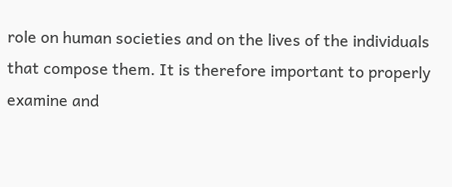role on human societies and on the lives of the individuals that compose them. It is therefore important to properly examine and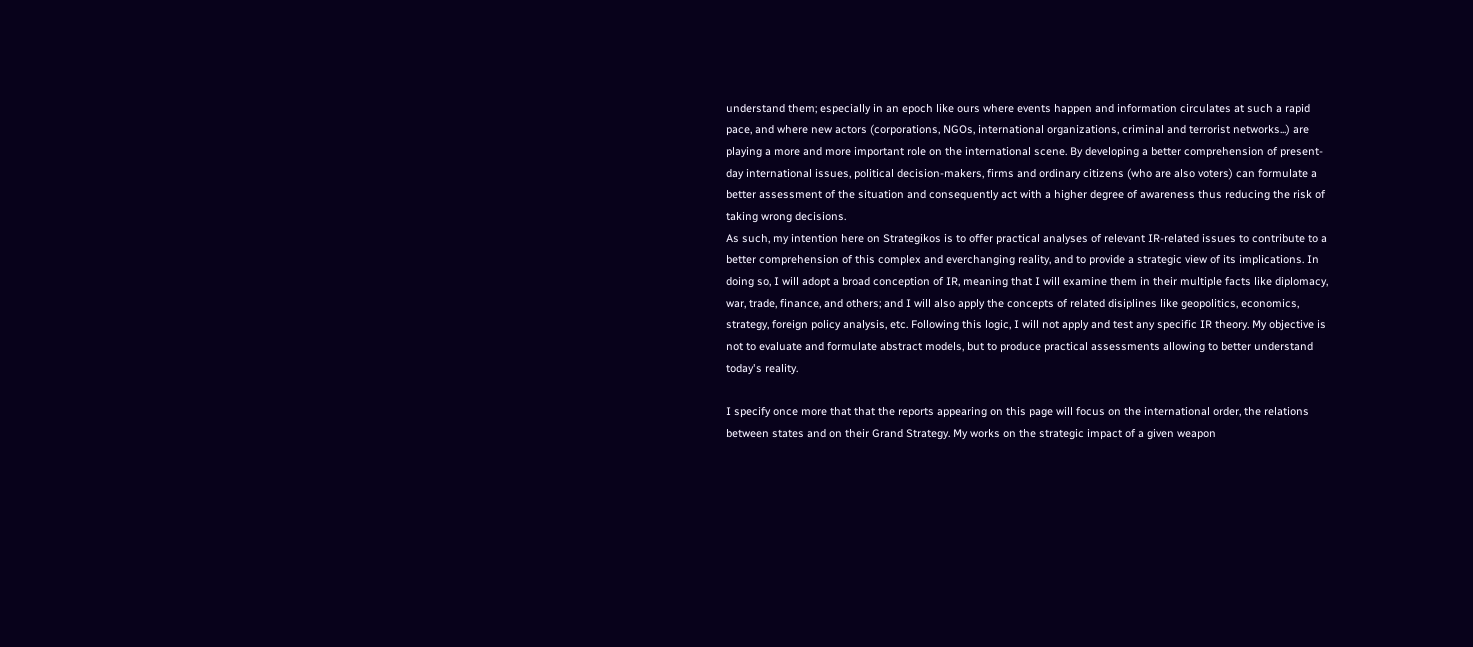understand them; especially in an epoch like ours where events happen and information circulates at such a rapid pace, and where new actors (corporations, NGOs, international organizations, criminal and terrorist networks...) are playing a more and more important role on the international scene. By developing a better comprehension of present-day international issues, political decision-makers, firms and ordinary citizens (who are also voters) can formulate a better assessment of the situation and consequently act with a higher degree of awareness thus reducing the risk of taking wrong decisions.
As such, my intention here on Strategikos is to offer practical analyses of relevant IR-related issues to contribute to a better comprehension of this complex and everchanging reality, and to provide a strategic view of its implications. In doing so, I will adopt a broad conception of IR, meaning that I will examine them in their multiple facts like diplomacy, war, trade, finance, and others; and I will also apply the concepts of related disiplines like geopolitics, economics, strategy, foreign policy analysis, etc. Following this logic, I will not apply and test any specific IR theory. My objective is not to evaluate and formulate abstract models, but to produce practical assessments allowing to better understand today's reality.

I specify once more that that the reports appearing on this page will focus on the international order, the relations between states and on their Grand Strategy. My works on the strategic impact of a given weapon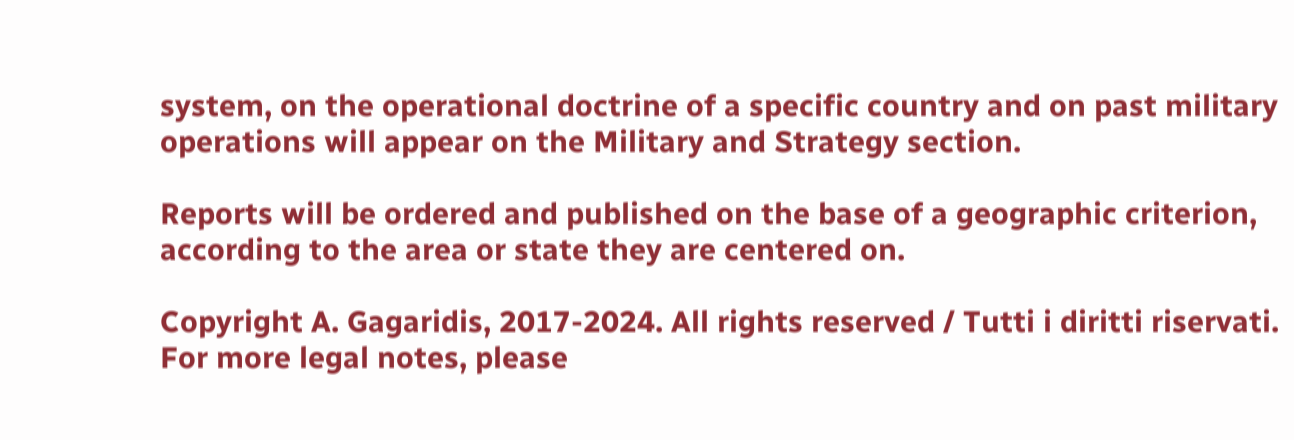system, on the operational doctrine of a specific country and on past military operations will appear on the Military and Strategy section.

Reports will be ordered and published on the base of a geographic criterion, according to the area or state they are centered on.

Copyright A. Gagaridis, 2017-2024. All rights reserved / Tutti i diritti riservati.
For more legal notes, please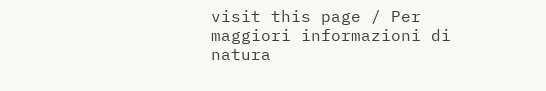visit this page / Per maggiori informazioni di natura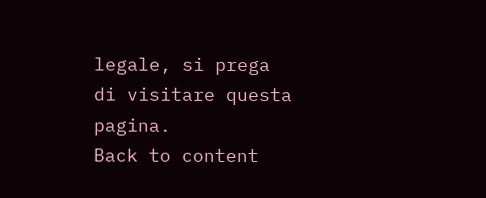legale, si prega di visitare questa pagina.
Back to content